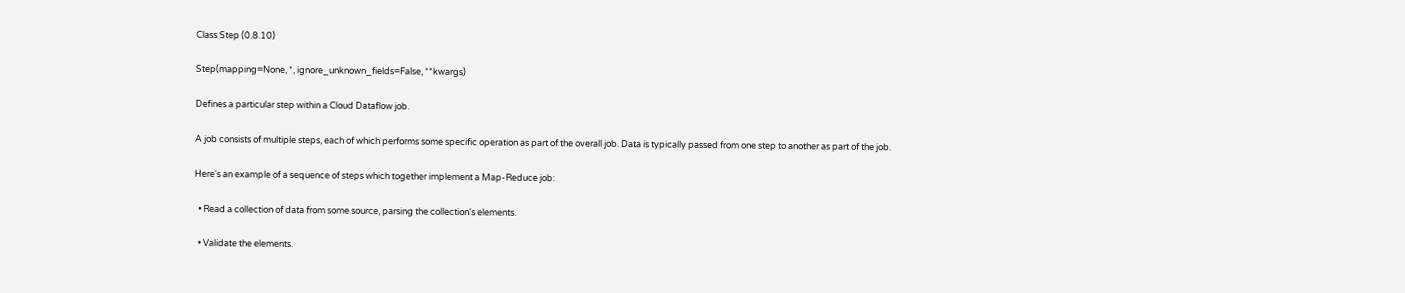Class Step (0.8.10)

Step(mapping=None, *, ignore_unknown_fields=False, **kwargs)

Defines a particular step within a Cloud Dataflow job.

A job consists of multiple steps, each of which performs some specific operation as part of the overall job. Data is typically passed from one step to another as part of the job.

Here's an example of a sequence of steps which together implement a Map-Reduce job:

  • Read a collection of data from some source, parsing the collection's elements.

  • Validate the elements.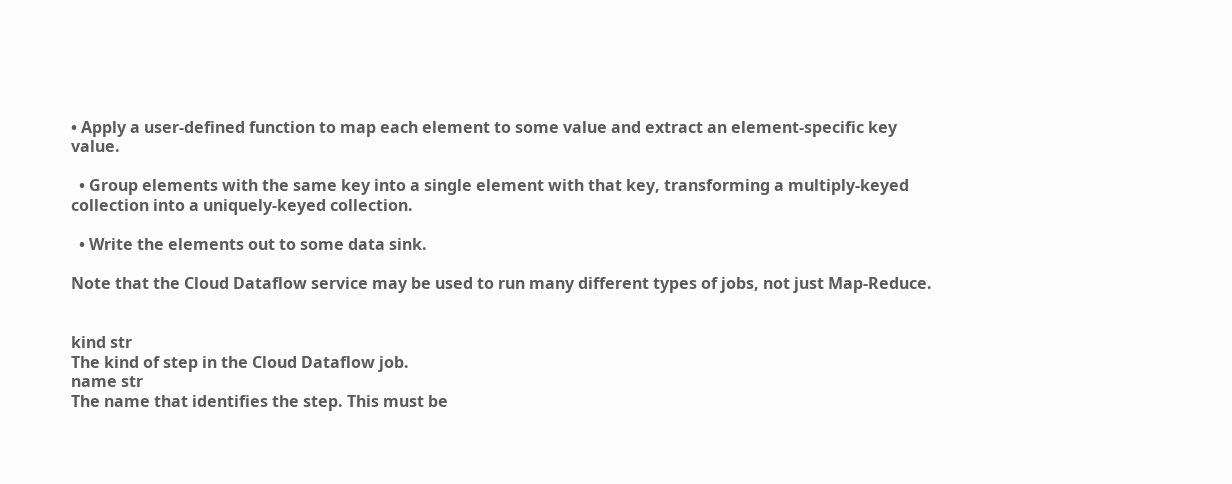• Apply a user-defined function to map each element to some value and extract an element-specific key value.

  • Group elements with the same key into a single element with that key, transforming a multiply-keyed collection into a uniquely-keyed collection.

  • Write the elements out to some data sink.

Note that the Cloud Dataflow service may be used to run many different types of jobs, not just Map-Reduce.


kind str
The kind of step in the Cloud Dataflow job.
name str
The name that identifies the step. This must be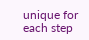unique for each step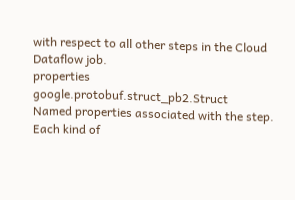with respect to all other steps in the Cloud Dataflow job.
properties google.protobuf.struct_pb2.Struct
Named properties associated with the step. Each kind of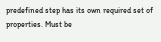predefined step has its own required set of properties. Must be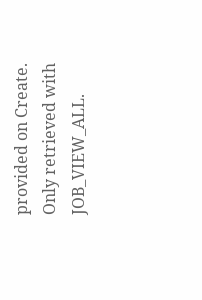provided on Create. Only retrieved with JOB_VIEW_ALL.